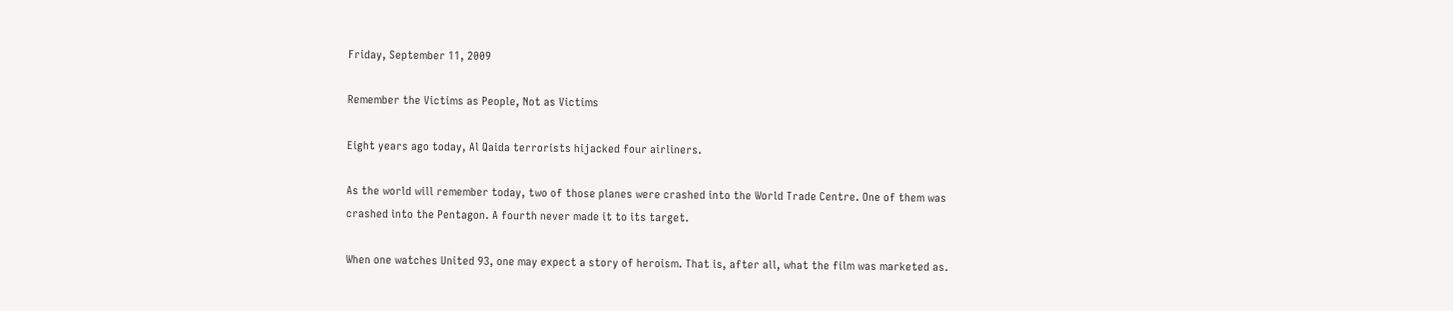Friday, September 11, 2009

Remember the Victims as People, Not as Victims

Eight years ago today, Al Qaida terrorists hijacked four airliners.

As the world will remember today, two of those planes were crashed into the World Trade Centre. One of them was crashed into the Pentagon. A fourth never made it to its target.

When one watches United 93, one may expect a story of heroism. That is, after all, what the film was marketed as.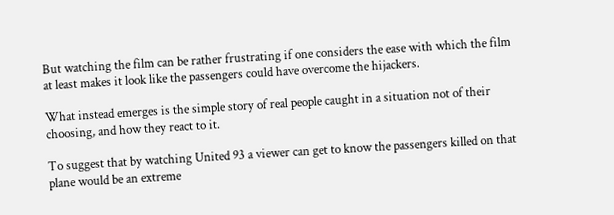But watching the film can be rather frustrating if one considers the ease with which the film at least makes it look like the passengers could have overcome the hijackers.

What instead emerges is the simple story of real people caught in a situation not of their choosing, and how they react to it.

To suggest that by watching United 93 a viewer can get to know the passengers killed on that plane would be an extreme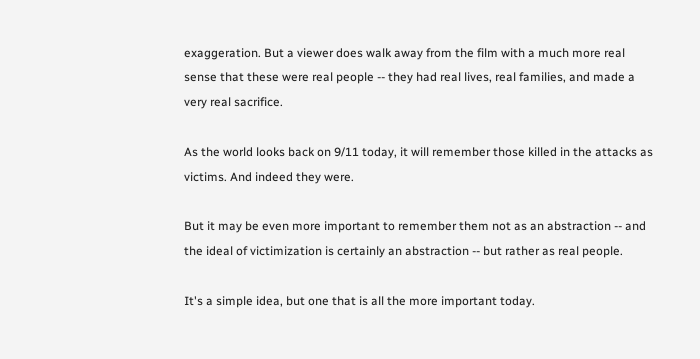exaggeration. But a viewer does walk away from the film with a much more real sense that these were real people -- they had real lives, real families, and made a very real sacrifice.

As the world looks back on 9/11 today, it will remember those killed in the attacks as victims. And indeed they were.

But it may be even more important to remember them not as an abstraction -- and the ideal of victimization is certainly an abstraction -- but rather as real people.

It's a simple idea, but one that is all the more important today.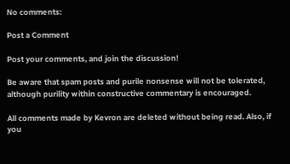No comments:

Post a Comment

Post your comments, and join the discussion!

Be aware that spam posts and purile nonsense will not be tolerated, although purility within constructive commentary is encouraged.

All comments made by Kevron are deleted without being read. Also, if you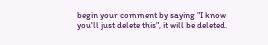begin your comment by saying "I know you'll just delete this", it will be deleted.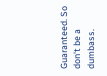Guaranteed. So don't be a dumbass.